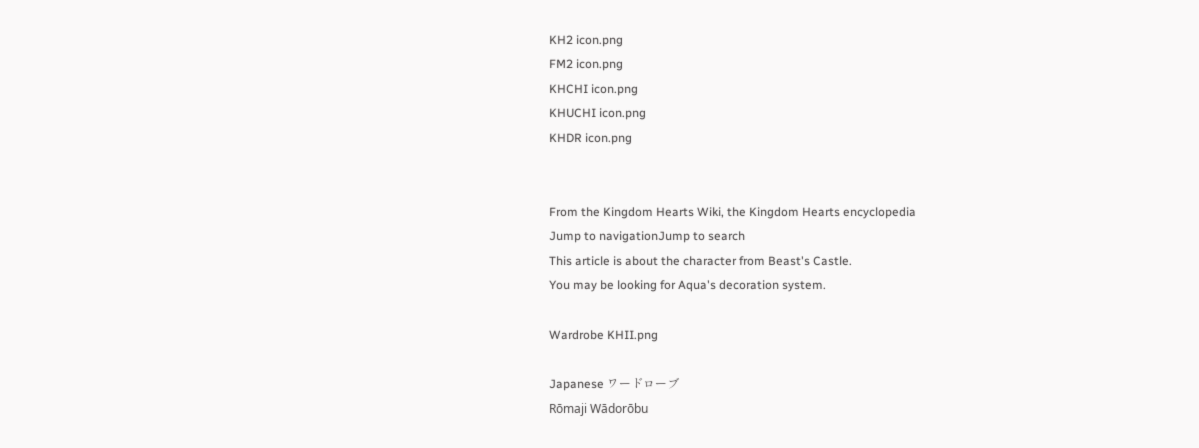KH2 icon.png
FM2 icon.png
KHCHI icon.png
KHUCHI icon.png
KHDR icon.png


From the Kingdom Hearts Wiki, the Kingdom Hearts encyclopedia
Jump to navigationJump to search
This article is about the character from Beast's Castle.
You may be looking for Aqua's decoration system.

Wardrobe KHII.png

Japanese ワードローブ
Rōmaji Wādorōbu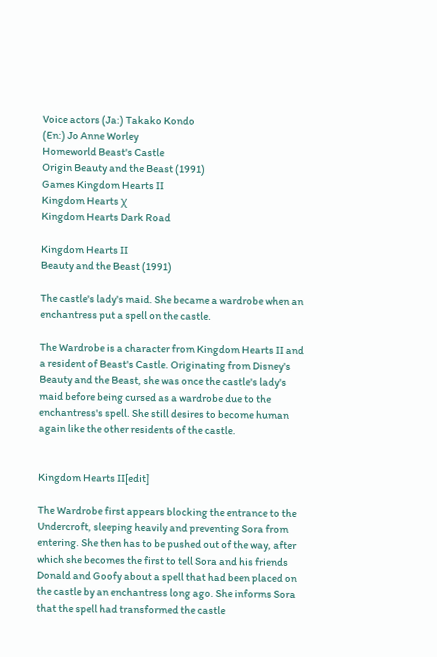Voice actors (Ja:) Takako Kondo
(En:) Jo Anne Worley
Homeworld Beast's Castle
Origin Beauty and the Beast (1991)
Games Kingdom Hearts II
Kingdom Hearts χ
Kingdom Hearts Dark Road

Kingdom Hearts II
Beauty and the Beast (1991)

The castle's lady's maid. She became a wardrobe when an enchantress put a spell on the castle.

The Wardrobe is a character from Kingdom Hearts II and a resident of Beast's Castle. Originating from Disney's Beauty and the Beast, she was once the castle's lady's maid before being cursed as a wardrobe due to the enchantress's spell. She still desires to become human again like the other residents of the castle.


Kingdom Hearts II[edit]

The Wardrobe first appears blocking the entrance to the Undercroft, sleeping heavily and preventing Sora from entering. She then has to be pushed out of the way, after which she becomes the first to tell Sora and his friends Donald and Goofy about a spell that had been placed on the castle by an enchantress long ago. She informs Sora that the spell had transformed the castle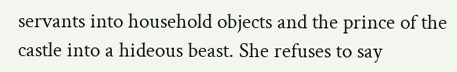servants into household objects and the prince of the castle into a hideous beast. She refuses to say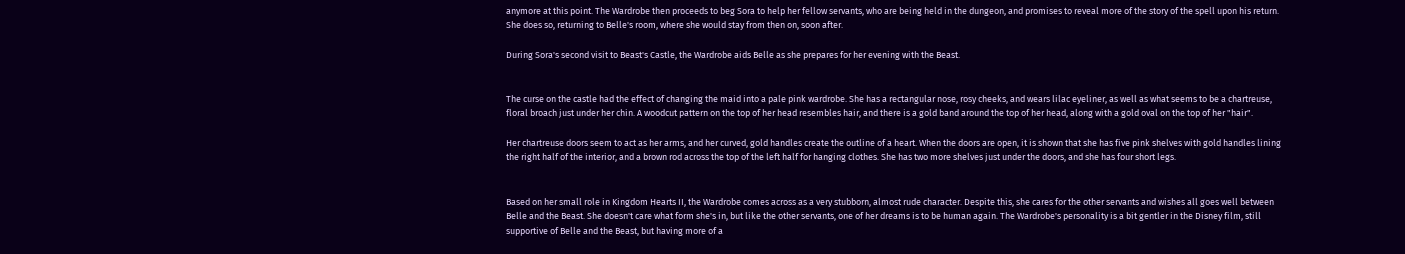anymore at this point. The Wardrobe then proceeds to beg Sora to help her fellow servants, who are being held in the dungeon, and promises to reveal more of the story of the spell upon his return. She does so, returning to Belle's room, where she would stay from then on, soon after.

During Sora's second visit to Beast's Castle, the Wardrobe aids Belle as she prepares for her evening with the Beast.


The curse on the castle had the effect of changing the maid into a pale pink wardrobe. She has a rectangular nose, rosy cheeks, and wears lilac eyeliner, as well as what seems to be a chartreuse, floral broach just under her chin. A woodcut pattern on the top of her head resembles hair, and there is a gold band around the top of her head, along with a gold oval on the top of her "hair".

Her chartreuse doors seem to act as her arms, and her curved, gold handles create the outline of a heart. When the doors are open, it is shown that she has five pink shelves with gold handles lining the right half of the interior, and a brown rod across the top of the left half for hanging clothes. She has two more shelves just under the doors, and she has four short legs.


Based on her small role in Kingdom Hearts II, the Wardrobe comes across as a very stubborn, almost rude character. Despite this, she cares for the other servants and wishes all goes well between Belle and the Beast. She doesn't care what form she's in, but like the other servants, one of her dreams is to be human again. The Wardrobe's personality is a bit gentler in the Disney film, still supportive of Belle and the Beast, but having more of a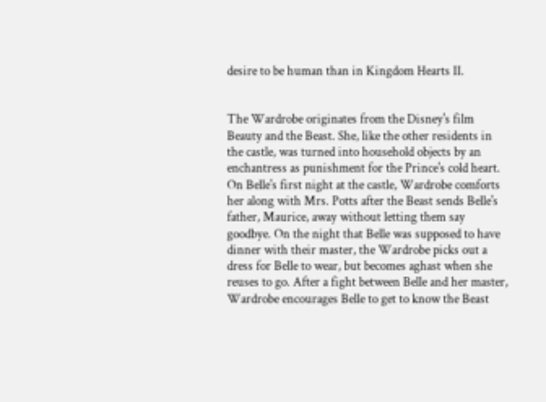desire to be human than in Kingdom Hearts II.


The Wardrobe originates from the Disney's film Beauty and the Beast. She, like the other residents in the castle, was turned into household objects by an enchantress as punishment for the Prince's cold heart. On Belle's first night at the castle, Wardrobe comforts her along with Mrs. Potts after the Beast sends Belle's father, Maurice, away without letting them say goodbye. On the night that Belle was supposed to have dinner with their master, the Wardrobe picks out a dress for Belle to wear, but becomes aghast when she reuses to go. After a fight between Belle and her master, Wardrobe encourages Belle to get to know the Beast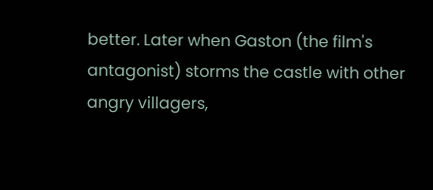better. Later when Gaston (the film's antagonist) storms the castle with other angry villagers,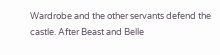Wardrobe and the other servants defend the castle. After Beast and Belle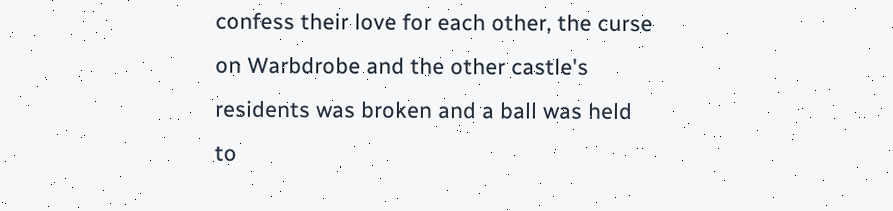confess their love for each other, the curse on Warbdrobe and the other castle's residents was broken and a ball was held to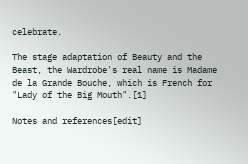celebrate.

The stage adaptation of Beauty and the Beast, the Wardrobe's real name is Madame de la Grande Bouche, which is French for "Lady of the Big Mouth".[1]

Notes and references[edit]